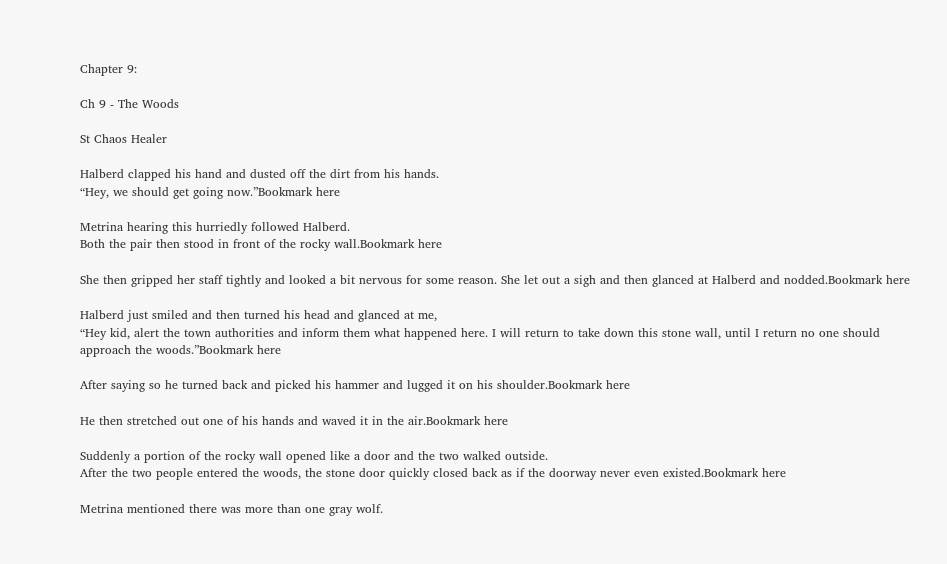Chapter 9:

Ch 9 - The Woods

St Chaos Healer

Halberd clapped his hand and dusted off the dirt from his hands.
“Hey, we should get going now.”Bookmark here

Metrina hearing this hurriedly followed Halberd.
Both the pair then stood in front of the rocky wall.Bookmark here

She then gripped her staff tightly and looked a bit nervous for some reason. She let out a sigh and then glanced at Halberd and nodded.Bookmark here

Halberd just smiled and then turned his head and glanced at me,
“Hey kid, alert the town authorities and inform them what happened here. I will return to take down this stone wall, until I return no one should approach the woods.”Bookmark here

After saying so he turned back and picked his hammer and lugged it on his shoulder.Bookmark here

He then stretched out one of his hands and waved it in the air.Bookmark here

Suddenly a portion of the rocky wall opened like a door and the two walked outside.
After the two people entered the woods, the stone door quickly closed back as if the doorway never even existed.Bookmark here

Metrina mentioned there was more than one gray wolf.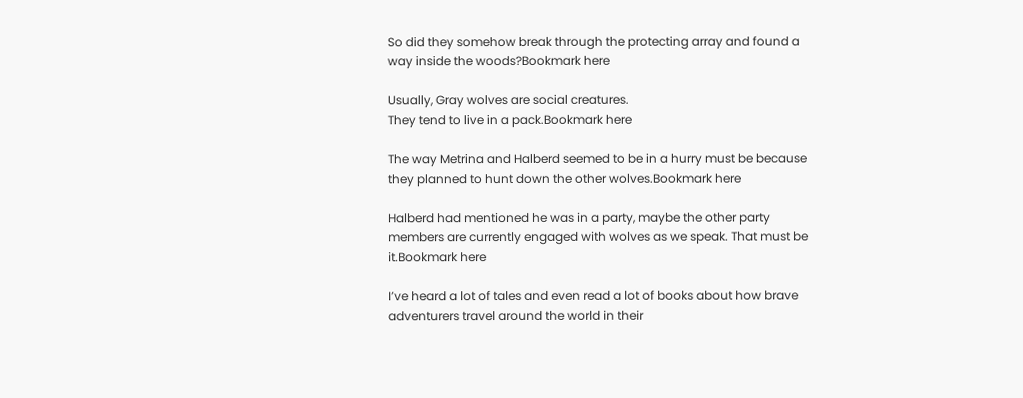So did they somehow break through the protecting array and found a way inside the woods?Bookmark here

Usually, Gray wolves are social creatures.
They tend to live in a pack.Bookmark here

The way Metrina and Halberd seemed to be in a hurry must be because they planned to hunt down the other wolves.Bookmark here

Halberd had mentioned he was in a party, maybe the other party members are currently engaged with wolves as we speak. That must be it.Bookmark here

I’ve heard a lot of tales and even read a lot of books about how brave adventurers travel around the world in their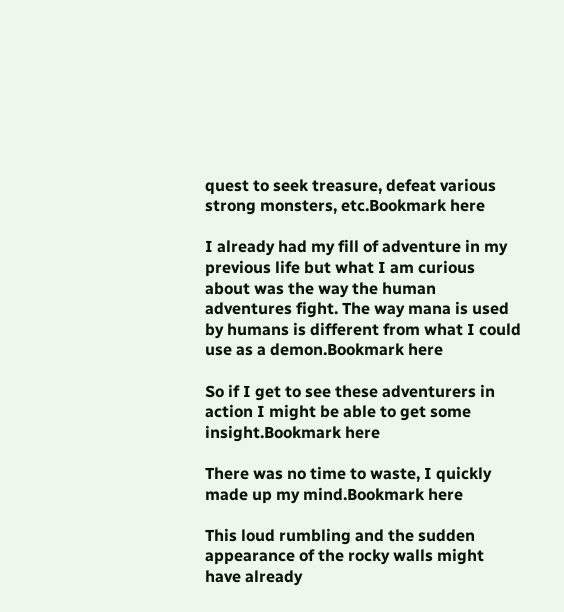quest to seek treasure, defeat various strong monsters, etc.Bookmark here

I already had my fill of adventure in my previous life but what I am curious about was the way the human adventures fight. The way mana is used by humans is different from what I could use as a demon.Bookmark here

So if I get to see these adventurers in action I might be able to get some insight.Bookmark here

There was no time to waste, I quickly made up my mind.Bookmark here

This loud rumbling and the sudden appearance of the rocky walls might have already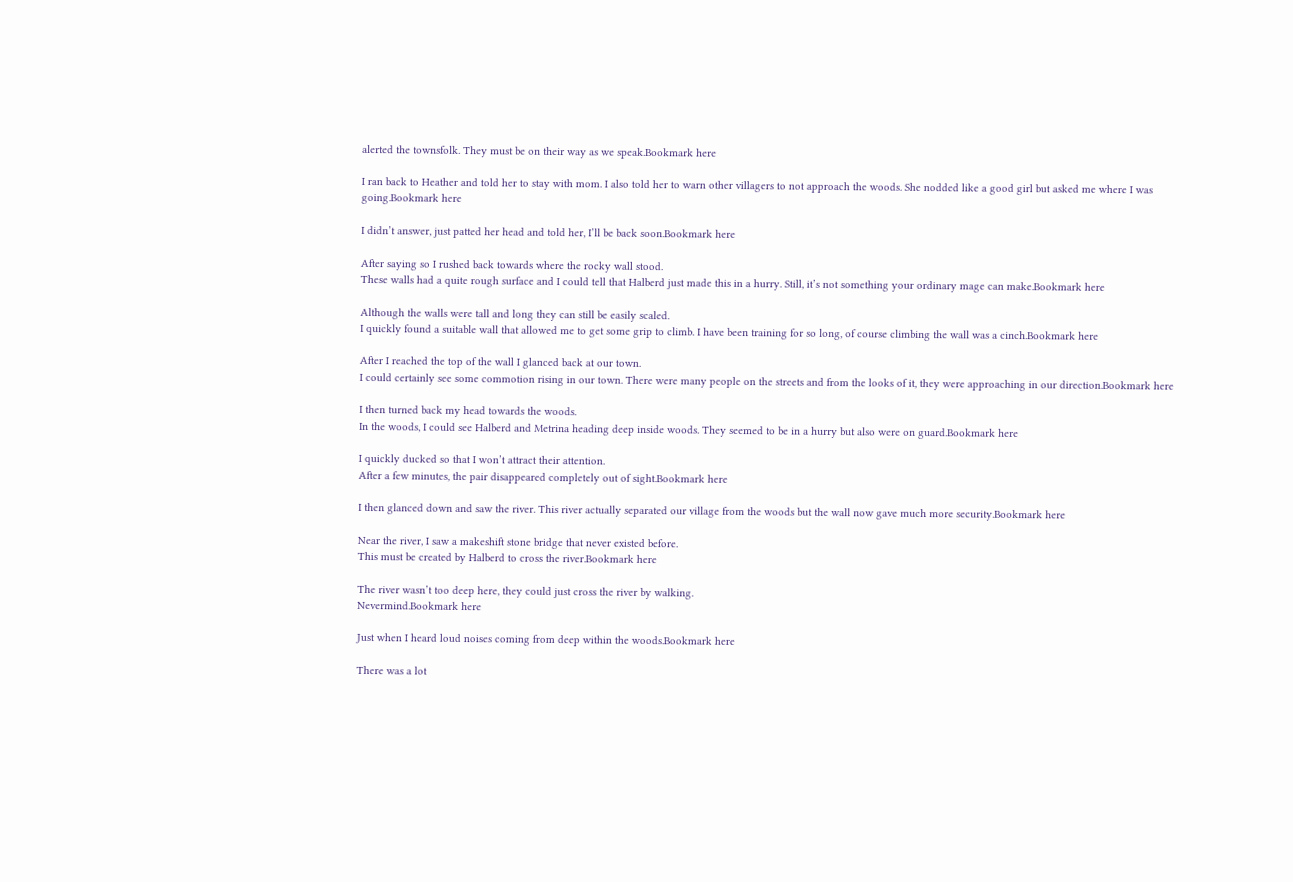alerted the townsfolk. They must be on their way as we speak.Bookmark here

I ran back to Heather and told her to stay with mom. I also told her to warn other villagers to not approach the woods. She nodded like a good girl but asked me where I was going.Bookmark here

I didn’t answer, just patted her head and told her, I’ll be back soon.Bookmark here

After saying so I rushed back towards where the rocky wall stood.
These walls had a quite rough surface and I could tell that Halberd just made this in a hurry. Still, it’s not something your ordinary mage can make.Bookmark here

Although the walls were tall and long they can still be easily scaled.
I quickly found a suitable wall that allowed me to get some grip to climb. I have been training for so long, of course climbing the wall was a cinch.Bookmark here

After I reached the top of the wall I glanced back at our town.
I could certainly see some commotion rising in our town. There were many people on the streets and from the looks of it, they were approaching in our direction.Bookmark here

I then turned back my head towards the woods.
In the woods, I could see Halberd and Metrina heading deep inside woods. They seemed to be in a hurry but also were on guard.Bookmark here

I quickly ducked so that I won’t attract their attention.
After a few minutes, the pair disappeared completely out of sight.Bookmark here

I then glanced down and saw the river. This river actually separated our village from the woods but the wall now gave much more security.Bookmark here

Near the river, I saw a makeshift stone bridge that never existed before.
This must be created by Halberd to cross the river.Bookmark here

The river wasn’t too deep here, they could just cross the river by walking.
Nevermind.Bookmark here

Just when I heard loud noises coming from deep within the woods.Bookmark here

There was a lot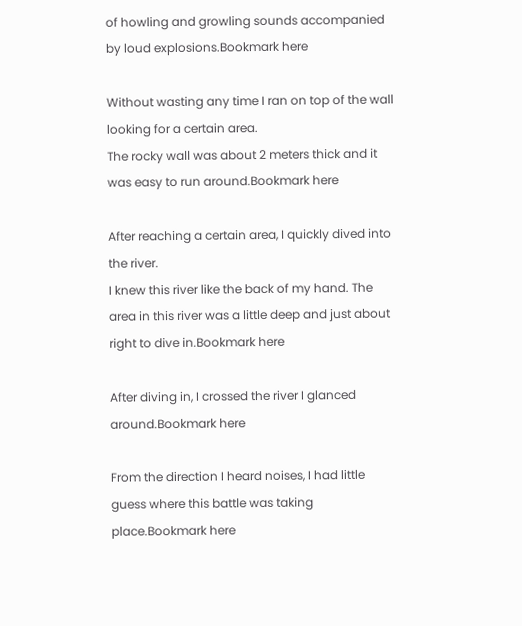of howling and growling sounds accompanied by loud explosions.Bookmark here

Without wasting any time I ran on top of the wall looking for a certain area.
The rocky wall was about 2 meters thick and it was easy to run around.Bookmark here

After reaching a certain area, I quickly dived into the river.
I knew this river like the back of my hand. The area in this river was a little deep and just about right to dive in.Bookmark here

After diving in, I crossed the river I glanced around.Bookmark here

From the direction I heard noises, I had little guess where this battle was taking place.Bookmark here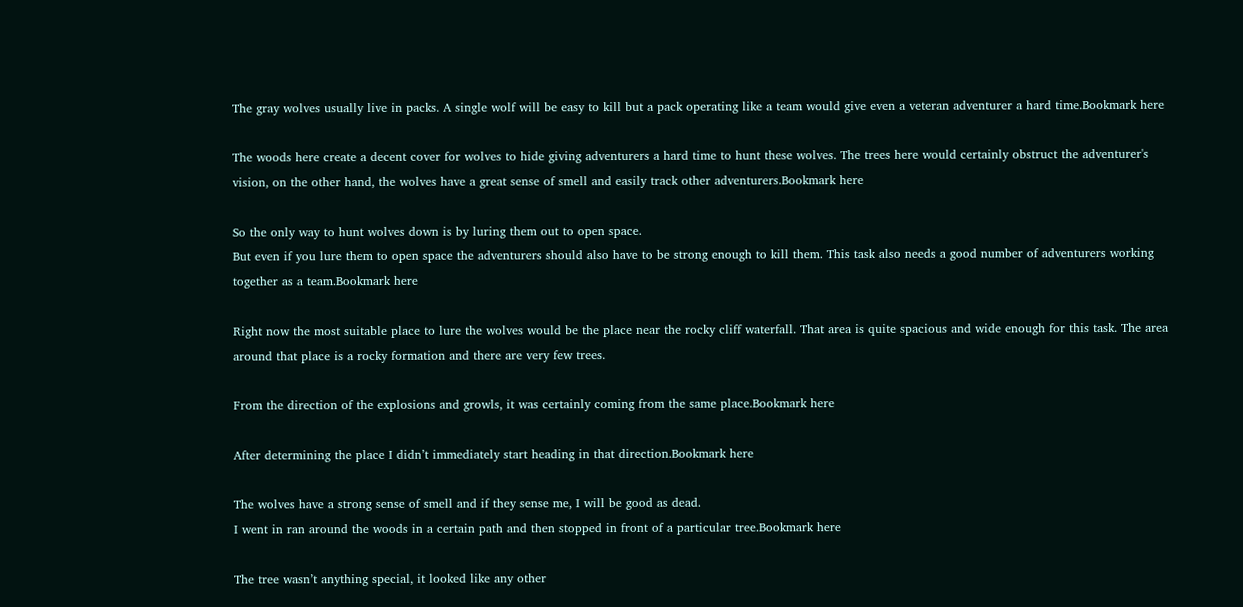The gray wolves usually live in packs. A single wolf will be easy to kill but a pack operating like a team would give even a veteran adventurer a hard time.Bookmark here

The woods here create a decent cover for wolves to hide giving adventurers a hard time to hunt these wolves. The trees here would certainly obstruct the adventurer's vision, on the other hand, the wolves have a great sense of smell and easily track other adventurers.Bookmark here

So the only way to hunt wolves down is by luring them out to open space.
But even if you lure them to open space the adventurers should also have to be strong enough to kill them. This task also needs a good number of adventurers working together as a team.Bookmark here

Right now the most suitable place to lure the wolves would be the place near the rocky cliff waterfall. That area is quite spacious and wide enough for this task. The area around that place is a rocky formation and there are very few trees.

From the direction of the explosions and growls, it was certainly coming from the same place.Bookmark here

After determining the place I didn’t immediately start heading in that direction.Bookmark here

The wolves have a strong sense of smell and if they sense me, I will be good as dead.
I went in ran around the woods in a certain path and then stopped in front of a particular tree.Bookmark here

The tree wasn’t anything special, it looked like any other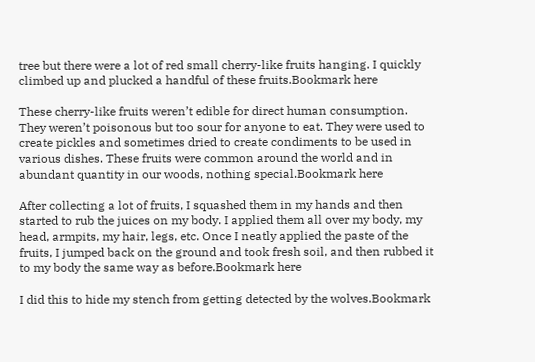tree but there were a lot of red small cherry-like fruits hanging. I quickly climbed up and plucked a handful of these fruits.Bookmark here

These cherry-like fruits weren’t edible for direct human consumption. They weren’t poisonous but too sour for anyone to eat. They were used to create pickles and sometimes dried to create condiments to be used in various dishes. These fruits were common around the world and in abundant quantity in our woods, nothing special.Bookmark here

After collecting a lot of fruits, I squashed them in my hands and then started to rub the juices on my body. I applied them all over my body, my head, armpits, my hair, legs, etc. Once I neatly applied the paste of the fruits, I jumped back on the ground and took fresh soil, and then rubbed it to my body the same way as before.Bookmark here

I did this to hide my stench from getting detected by the wolves.Bookmark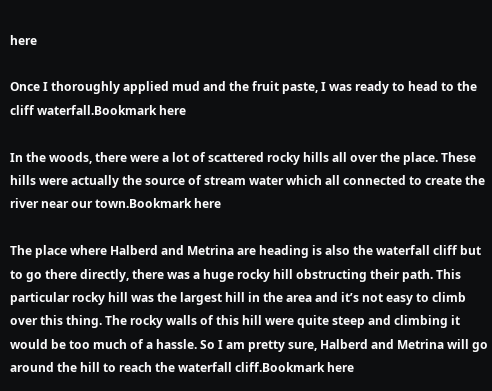here

Once I thoroughly applied mud and the fruit paste, I was ready to head to the cliff waterfall.Bookmark here

In the woods, there were a lot of scattered rocky hills all over the place. These hills were actually the source of stream water which all connected to create the river near our town.Bookmark here

The place where Halberd and Metrina are heading is also the waterfall cliff but to go there directly, there was a huge rocky hill obstructing their path. This particular rocky hill was the largest hill in the area and it’s not easy to climb over this thing. The rocky walls of this hill were quite steep and climbing it would be too much of a hassle. So I am pretty sure, Halberd and Metrina will go around the hill to reach the waterfall cliff.Bookmark here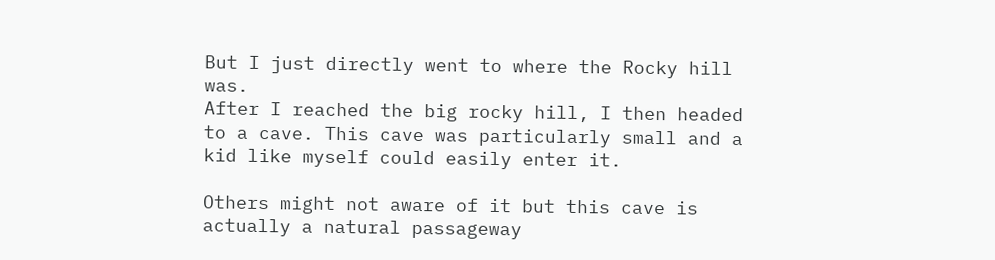But I just directly went to where the Rocky hill was.
After I reached the big rocky hill, I then headed to a cave. This cave was particularly small and a kid like myself could easily enter it.

Others might not aware of it but this cave is actually a natural passageway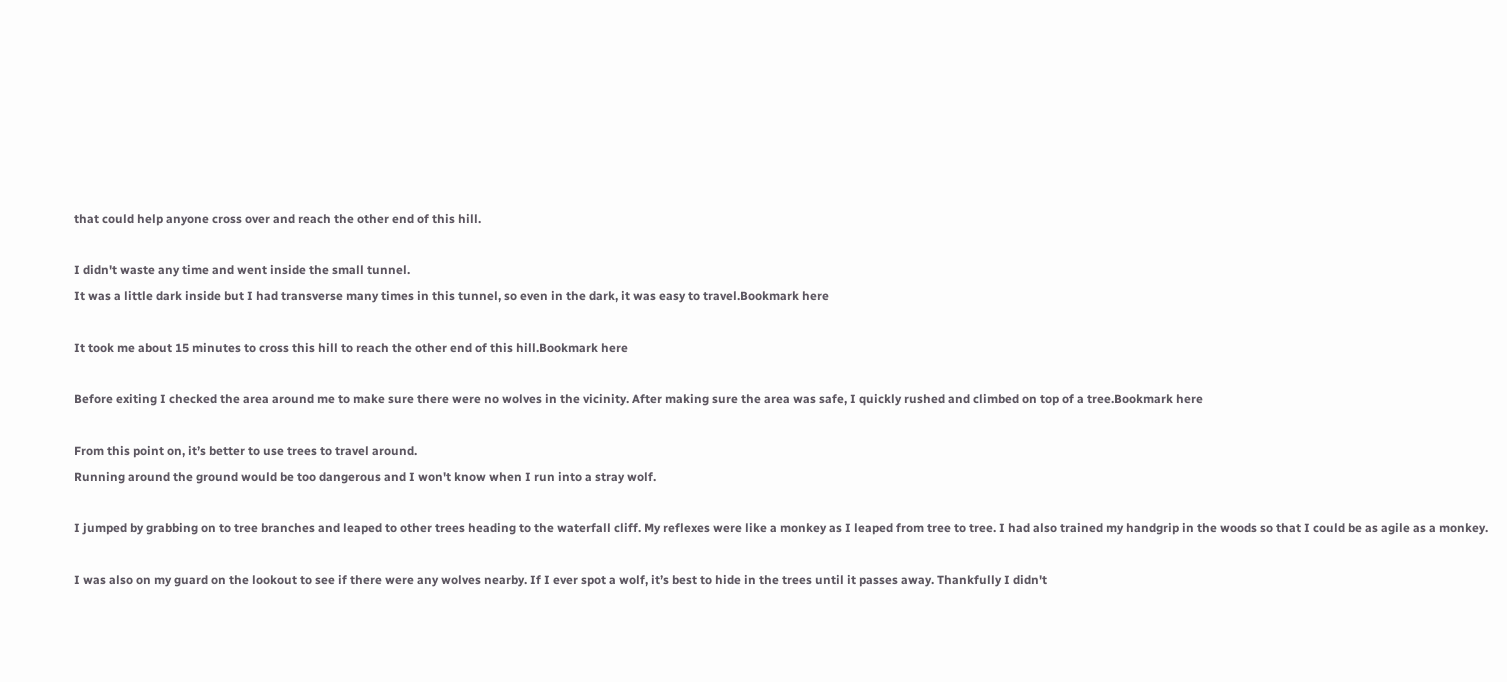that could help anyone cross over and reach the other end of this hill.

I didn't waste any time and went inside the small tunnel.
It was a little dark inside but I had transverse many times in this tunnel, so even in the dark, it was easy to travel.Bookmark here

It took me about 15 minutes to cross this hill to reach the other end of this hill.Bookmark here

Before exiting I checked the area around me to make sure there were no wolves in the vicinity. After making sure the area was safe, I quickly rushed and climbed on top of a tree.Bookmark here

From this point on, it’s better to use trees to travel around.
Running around the ground would be too dangerous and I won't know when I run into a stray wolf.

I jumped by grabbing on to tree branches and leaped to other trees heading to the waterfall cliff. My reflexes were like a monkey as I leaped from tree to tree. I had also trained my handgrip in the woods so that I could be as agile as a monkey.

I was also on my guard on the lookout to see if there were any wolves nearby. If I ever spot a wolf, it’s best to hide in the trees until it passes away. Thankfully I didn't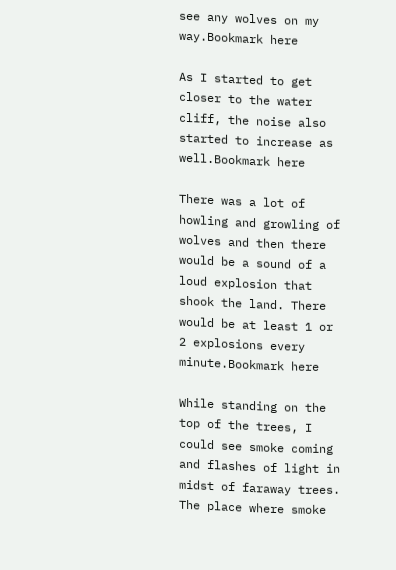see any wolves on my way.Bookmark here

As I started to get closer to the water cliff, the noise also started to increase as well.Bookmark here

There was a lot of howling and growling of wolves and then there would be a sound of a loud explosion that shook the land. There would be at least 1 or 2 explosions every minute.Bookmark here

While standing on the top of the trees, I could see smoke coming and flashes of light in midst of faraway trees. The place where smoke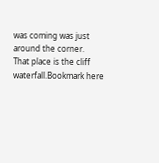was coming was just around the corner.
That place is the cliff waterfall.Bookmark here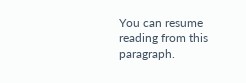You can resume reading from this paragraph.